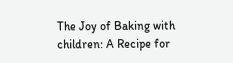The Joy of Baking with children: A Recipe for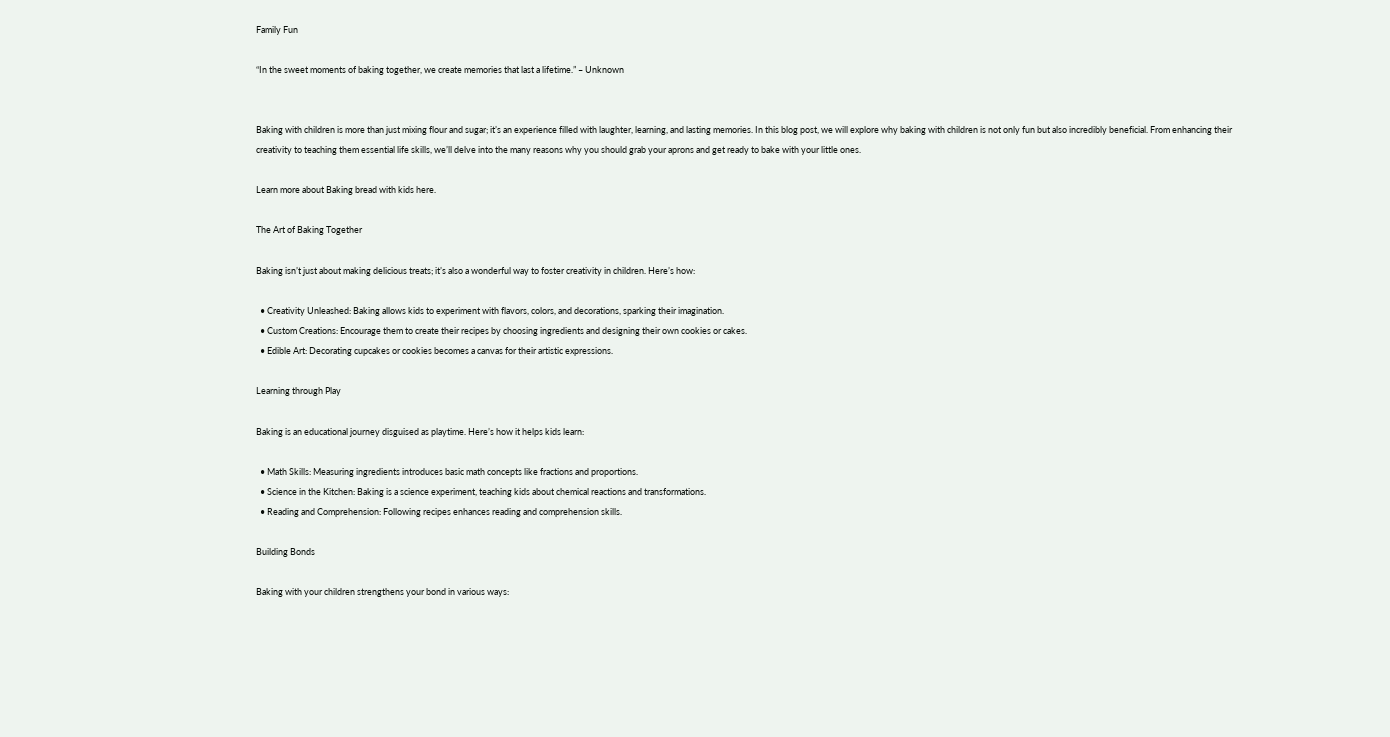Family Fun

“In the sweet moments of baking together, we create memories that last a lifetime.” – Unknown


Baking with children is more than just mixing flour and sugar; it’s an experience filled with laughter, learning, and lasting memories. In this blog post, we will explore why baking with children is not only fun but also incredibly beneficial. From enhancing their creativity to teaching them essential life skills, we’ll delve into the many reasons why you should grab your aprons and get ready to bake with your little ones.

Learn more about Baking bread with kids here.

The Art of Baking Together

Baking isn’t just about making delicious treats; it’s also a wonderful way to foster creativity in children. Here’s how:

  • Creativity Unleashed: Baking allows kids to experiment with flavors, colors, and decorations, sparking their imagination.
  • Custom Creations: Encourage them to create their recipes by choosing ingredients and designing their own cookies or cakes.
  • Edible Art: Decorating cupcakes or cookies becomes a canvas for their artistic expressions.

Learning through Play

Baking is an educational journey disguised as playtime. Here’s how it helps kids learn:

  • Math Skills: Measuring ingredients introduces basic math concepts like fractions and proportions.
  • Science in the Kitchen: Baking is a science experiment, teaching kids about chemical reactions and transformations.
  • Reading and Comprehension: Following recipes enhances reading and comprehension skills.

Building Bonds

Baking with your children strengthens your bond in various ways: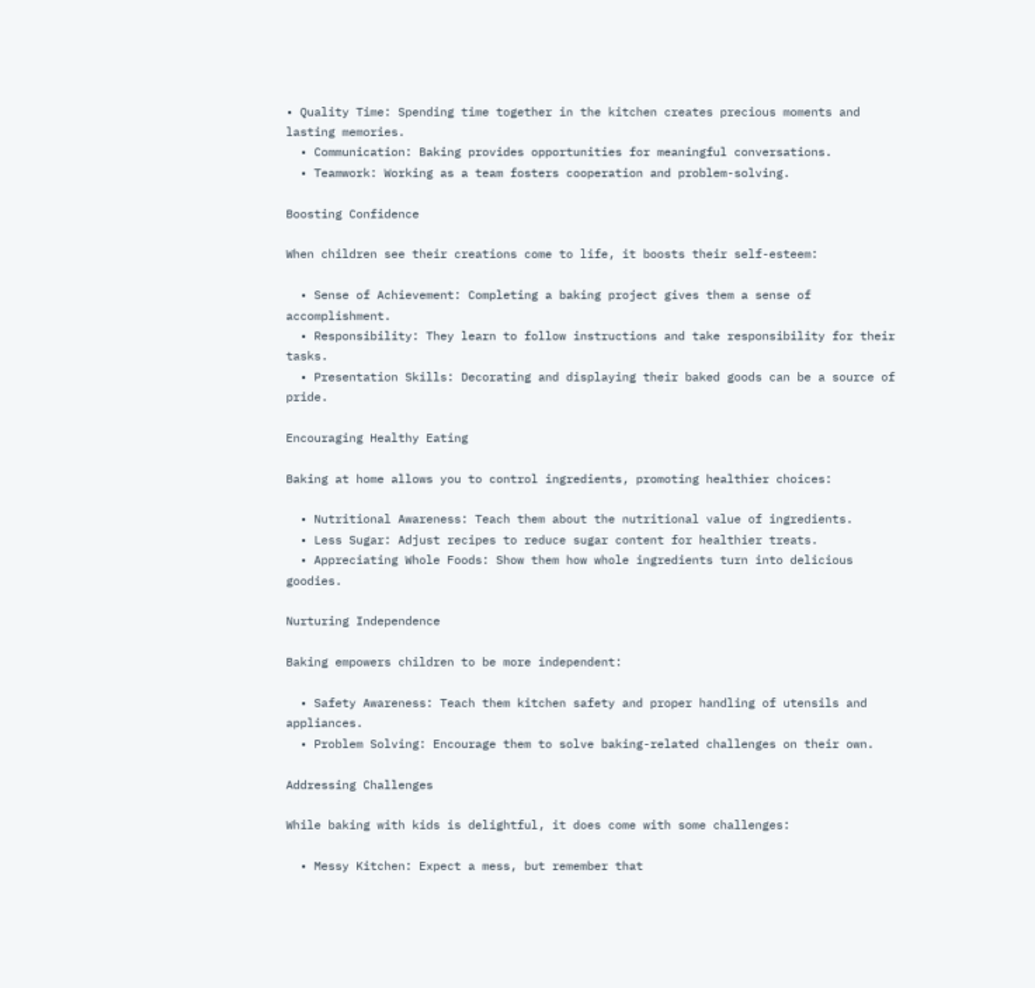• Quality Time: Spending time together in the kitchen creates precious moments and lasting memories.
  • Communication: Baking provides opportunities for meaningful conversations.
  • Teamwork: Working as a team fosters cooperation and problem-solving.

Boosting Confidence

When children see their creations come to life, it boosts their self-esteem:

  • Sense of Achievement: Completing a baking project gives them a sense of accomplishment.
  • Responsibility: They learn to follow instructions and take responsibility for their tasks.
  • Presentation Skills: Decorating and displaying their baked goods can be a source of pride.

Encouraging Healthy Eating

Baking at home allows you to control ingredients, promoting healthier choices:

  • Nutritional Awareness: Teach them about the nutritional value of ingredients.
  • Less Sugar: Adjust recipes to reduce sugar content for healthier treats.
  • Appreciating Whole Foods: Show them how whole ingredients turn into delicious goodies.

Nurturing Independence

Baking empowers children to be more independent:

  • Safety Awareness: Teach them kitchen safety and proper handling of utensils and appliances.
  • Problem Solving: Encourage them to solve baking-related challenges on their own.

Addressing Challenges

While baking with kids is delightful, it does come with some challenges:

  • Messy Kitchen: Expect a mess, but remember that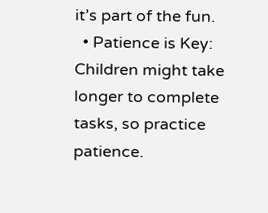it’s part of the fun.
  • Patience is Key: Children might take longer to complete tasks, so practice patience.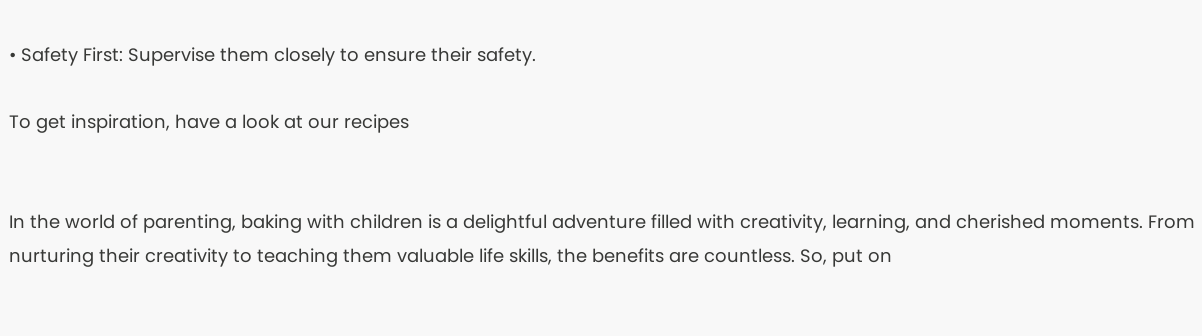• Safety First: Supervise them closely to ensure their safety.

To get inspiration, have a look at our recipes


In the world of parenting, baking with children is a delightful adventure filled with creativity, learning, and cherished moments. From nurturing their creativity to teaching them valuable life skills, the benefits are countless. So, put on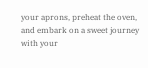your aprons, preheat the oven, and embark on a sweet journey with your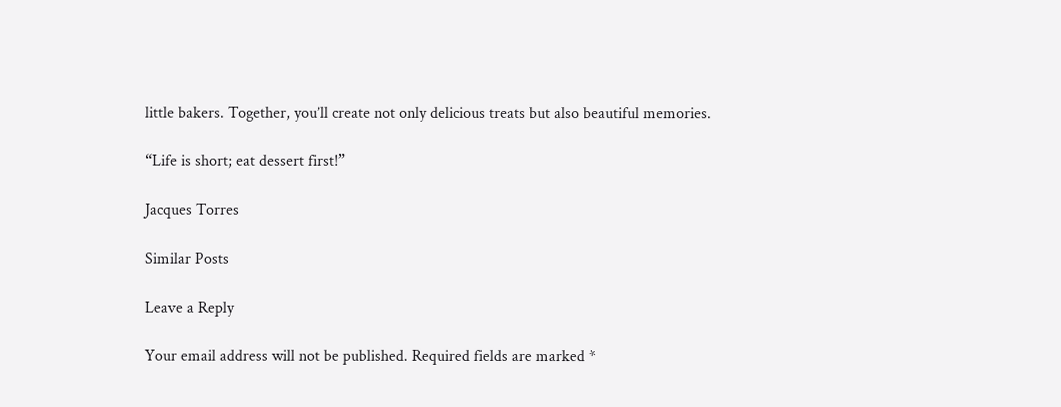little bakers. Together, you’ll create not only delicious treats but also beautiful memories.

“Life is short; eat dessert first!”

Jacques Torres

Similar Posts

Leave a Reply

Your email address will not be published. Required fields are marked *